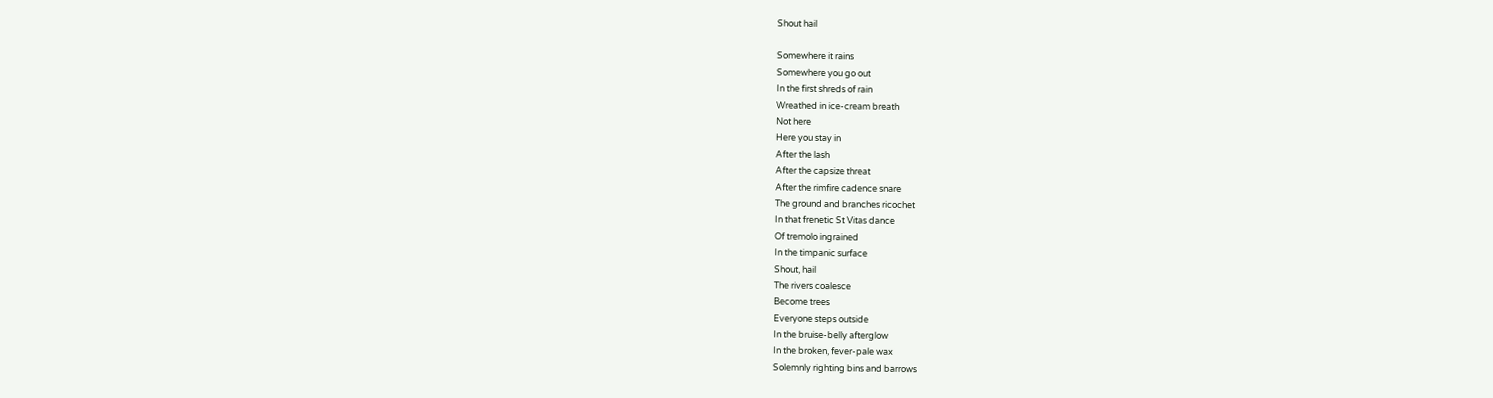Shout hail

Somewhere it rains
Somewhere you go out
In the first shreds of rain
Wreathed in ice-cream breath
Not here
Here you stay in
After the lash
After the capsize threat
After the rimfire cadence snare
The ground and branches ricochet
In that frenetic St Vitas dance
Of tremolo ingrained
In the timpanic surface
Shout, hail
The rivers coalesce
Become trees
Everyone steps outside
In the bruise-belly afterglow
In the broken, fever-pale wax
Solemnly righting bins and barrows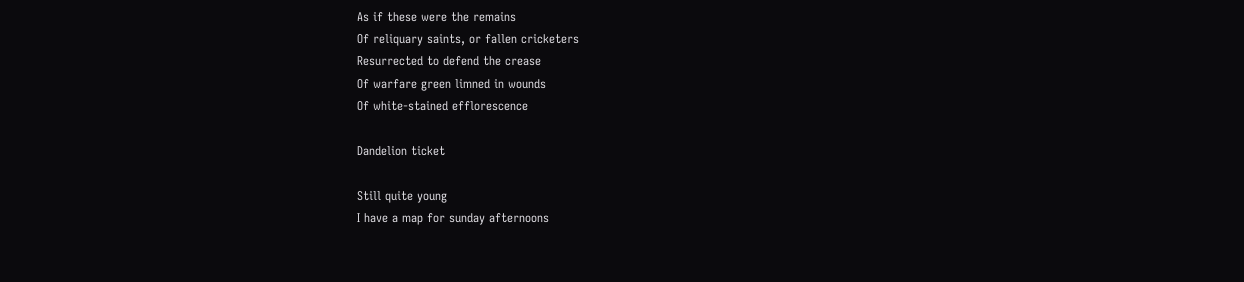As if these were the remains
Of reliquary saints, or fallen cricketers
Resurrected to defend the crease
Of warfare green limned in wounds
Of white-stained efflorescence

Dandelion ticket

Still quite young
I have a map for sunday afternoons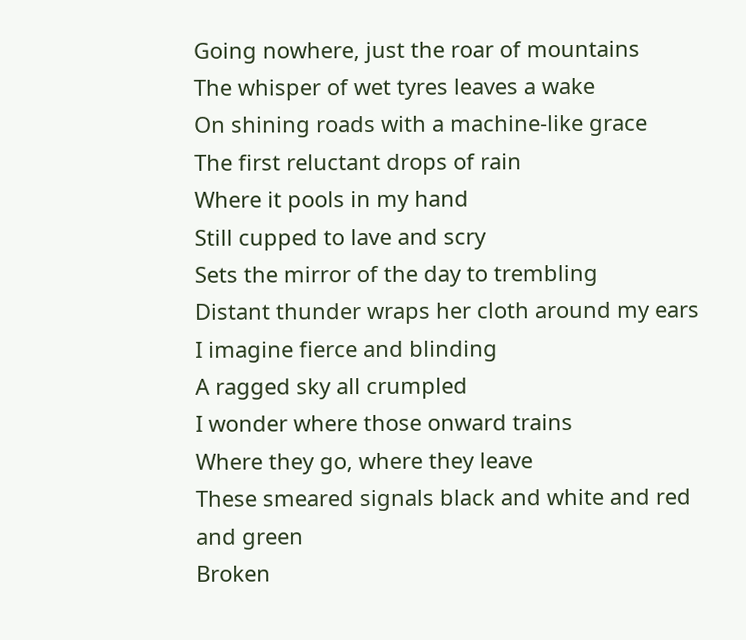Going nowhere, just the roar of mountains
The whisper of wet tyres leaves a wake
On shining roads with a machine-like grace
The first reluctant drops of rain
Where it pools in my hand
Still cupped to lave and scry
Sets the mirror of the day to trembling
Distant thunder wraps her cloth around my ears
I imagine fierce and blinding
A ragged sky all crumpled
I wonder where those onward trains
Where they go, where they leave
These smeared signals black and white and red and green
Broken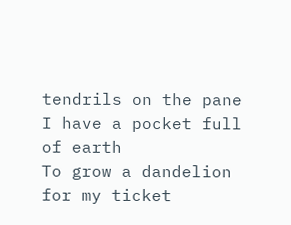tendrils on the pane
I have a pocket full of earth
To grow a dandelion for my ticket